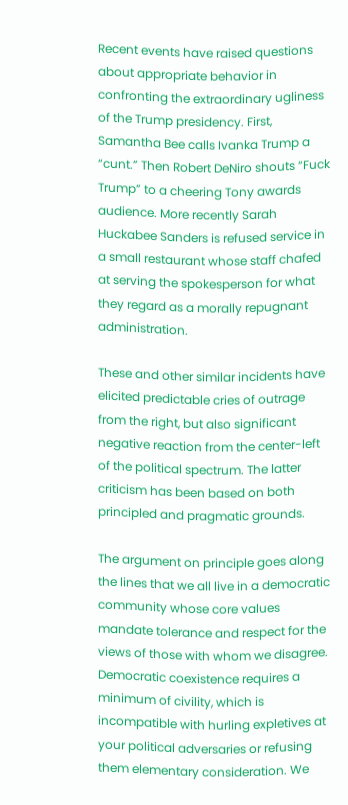Recent events have raised questions about appropriate behavior in confronting the extraordinary ugliness of the Trump presidency. First, Samantha Bee calls Ivanka Trump a “cunt.” Then Robert DeNiro shouts “Fuck Trump” to a cheering Tony awards audience. More recently Sarah Huckabee Sanders is refused service in a small restaurant whose staff chafed at serving the spokesperson for what they regard as a morally repugnant administration.

These and other similar incidents have elicited predictable cries of outrage from the right, but also significant negative reaction from the center-left of the political spectrum. The latter criticism has been based on both principled and pragmatic grounds.

The argument on principle goes along the lines that we all live in a democratic community whose core values mandate tolerance and respect for the views of those with whom we disagree. Democratic coexistence requires a minimum of civility, which is incompatible with hurling expletives at your political adversaries or refusing them elementary consideration. We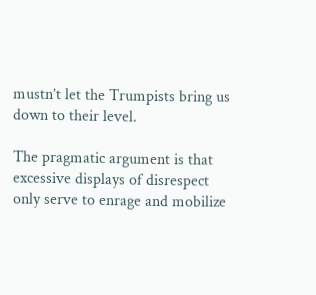mustn’t let the Trumpists bring us down to their level.

The pragmatic argument is that excessive displays of disrespect only serve to enrage and mobilize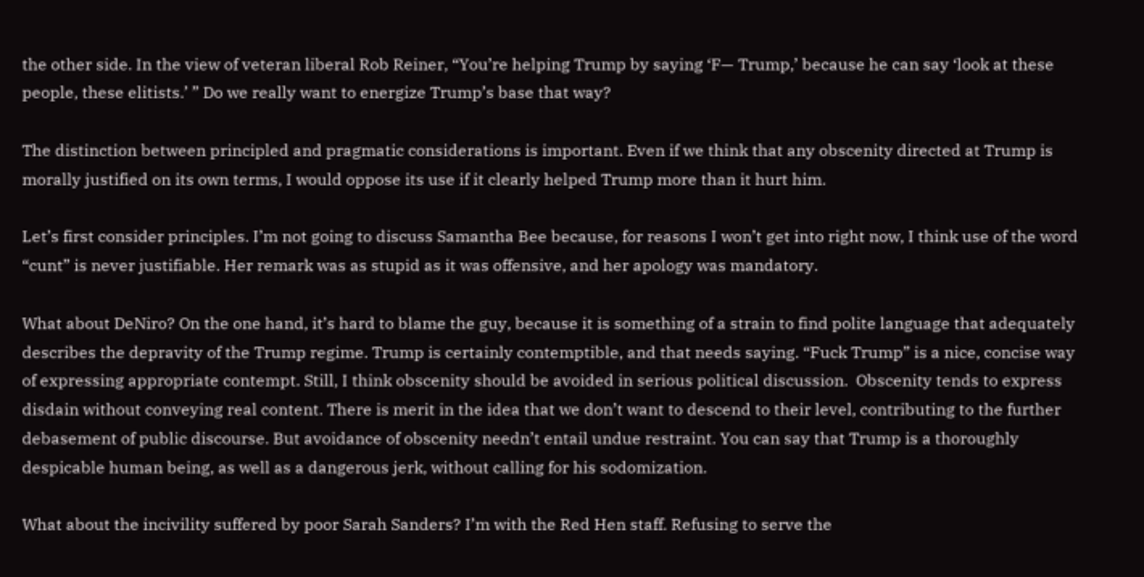the other side. In the view of veteran liberal Rob Reiner, “You’re helping Trump by saying ‘F— Trump,’ because he can say ‘look at these people, these elitists.’ ” Do we really want to energize Trump’s base that way?

The distinction between principled and pragmatic considerations is important. Even if we think that any obscenity directed at Trump is morally justified on its own terms, I would oppose its use if it clearly helped Trump more than it hurt him.

Let’s first consider principles. I’m not going to discuss Samantha Bee because, for reasons I won’t get into right now, I think use of the word “cunt” is never justifiable. Her remark was as stupid as it was offensive, and her apology was mandatory.

What about DeNiro? On the one hand, it’s hard to blame the guy, because it is something of a strain to find polite language that adequately describes the depravity of the Trump regime. Trump is certainly contemptible, and that needs saying. “Fuck Trump” is a nice, concise way of expressing appropriate contempt. Still, I think obscenity should be avoided in serious political discussion.  Obscenity tends to express disdain without conveying real content. There is merit in the idea that we don’t want to descend to their level, contributing to the further debasement of public discourse. But avoidance of obscenity needn’t entail undue restraint. You can say that Trump is a thoroughly despicable human being, as well as a dangerous jerk, without calling for his sodomization.

What about the incivility suffered by poor Sarah Sanders? I’m with the Red Hen staff. Refusing to serve the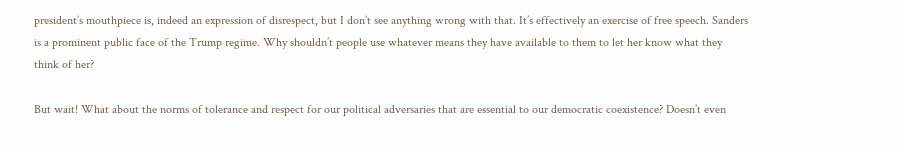president’s mouthpiece is, indeed an expression of disrespect, but I don’t see anything wrong with that. It’s effectively an exercise of free speech. Sanders is a prominent public face of the Trump regime. Why shouldn’t people use whatever means they have available to them to let her know what they think of her?

But wait! What about the norms of tolerance and respect for our political adversaries that are essential to our democratic coexistence? Doesn’t even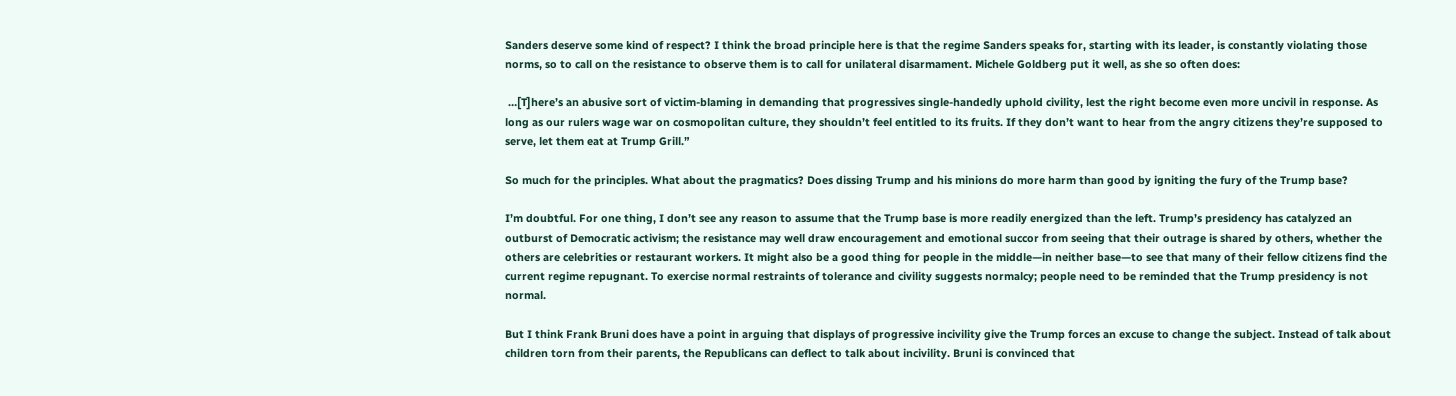Sanders deserve some kind of respect? I think the broad principle here is that the regime Sanders speaks for, starting with its leader, is constantly violating those norms, so to call on the resistance to observe them is to call for unilateral disarmament. Michele Goldberg put it well, as she so often does:

 …[T]here’s an abusive sort of victim-blaming in demanding that progressives single-handedly uphold civility, lest the right become even more uncivil in response. As long as our rulers wage war on cosmopolitan culture, they shouldn’t feel entitled to its fruits. If they don’t want to hear from the angry citizens they’re supposed to serve, let them eat at Trump Grill.”

So much for the principles. What about the pragmatics? Does dissing Trump and his minions do more harm than good by igniting the fury of the Trump base?

I’m doubtful. For one thing, I don’t see any reason to assume that the Trump base is more readily energized than the left. Trump’s presidency has catalyzed an outburst of Democratic activism; the resistance may well draw encouragement and emotional succor from seeing that their outrage is shared by others, whether the others are celebrities or restaurant workers. It might also be a good thing for people in the middle—in neither base—to see that many of their fellow citizens find the current regime repugnant. To exercise normal restraints of tolerance and civility suggests normalcy; people need to be reminded that the Trump presidency is not normal.

But I think Frank Bruni does have a point in arguing that displays of progressive incivility give the Trump forces an excuse to change the subject. Instead of talk about children torn from their parents, the Republicans can deflect to talk about incivility. Bruni is convinced that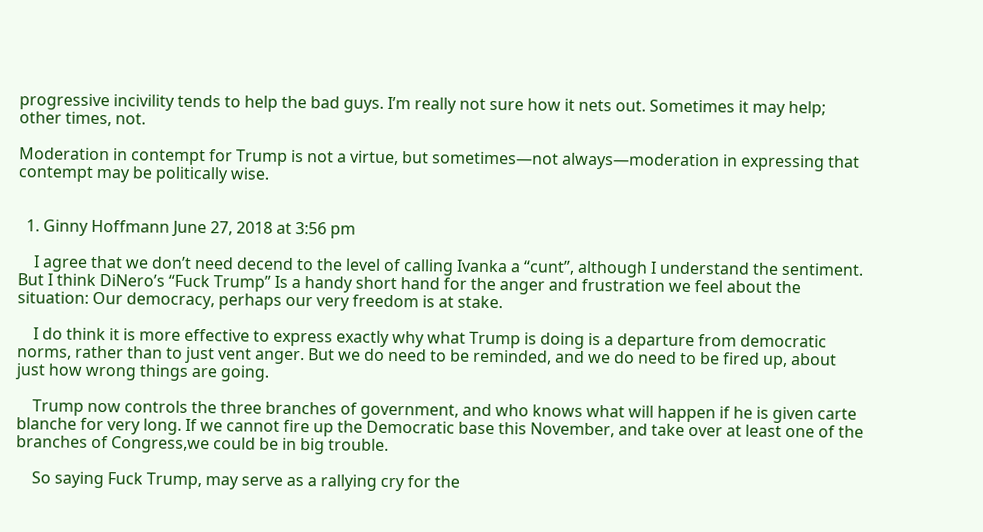progressive incivility tends to help the bad guys. I’m really not sure how it nets out. Sometimes it may help; other times, not.

Moderation in contempt for Trump is not a virtue, but sometimes—not always—moderation in expressing that contempt may be politically wise.


  1. Ginny Hoffmann June 27, 2018 at 3:56 pm

    I agree that we don’t need decend to the level of calling Ivanka a “cunt”, although I understand the sentiment. But I think DiNero’s “Fuck Trump” Is a handy short hand for the anger and frustration we feel about the situation: Our democracy, perhaps our very freedom is at stake.

    I do think it is more effective to express exactly why what Trump is doing is a departure from democratic norms, rather than to just vent anger. But we do need to be reminded, and we do need to be fired up, about just how wrong things are going.

    Trump now controls the three branches of government, and who knows what will happen if he is given carte blanche for very long. If we cannot fire up the Democratic base this November, and take over at least one of the branches of Congress,we could be in big trouble.

    So saying Fuck Trump, may serve as a rallying cry for the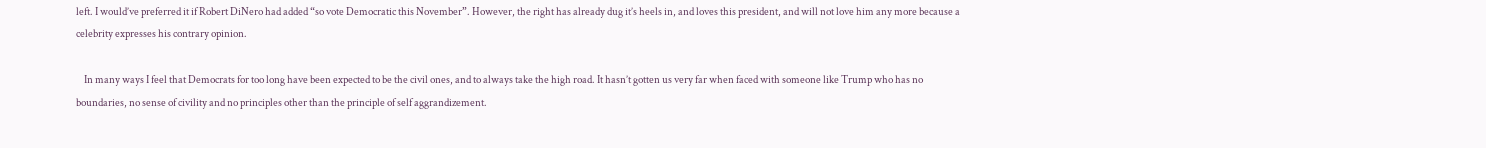left. I would’ve preferred it if Robert DiNero had added “so vote Democratic this November”. However, the right has already dug it’s heels in, and loves this president, and will not love him any more because a celebrity expresses his contrary opinion.

    In many ways I feel that Democrats for too long have been expected to be the civil ones, and to always take the high road. It hasn’t gotten us very far when faced with someone like Trump who has no boundaries, no sense of civility and no principles other than the principle of self aggrandizement.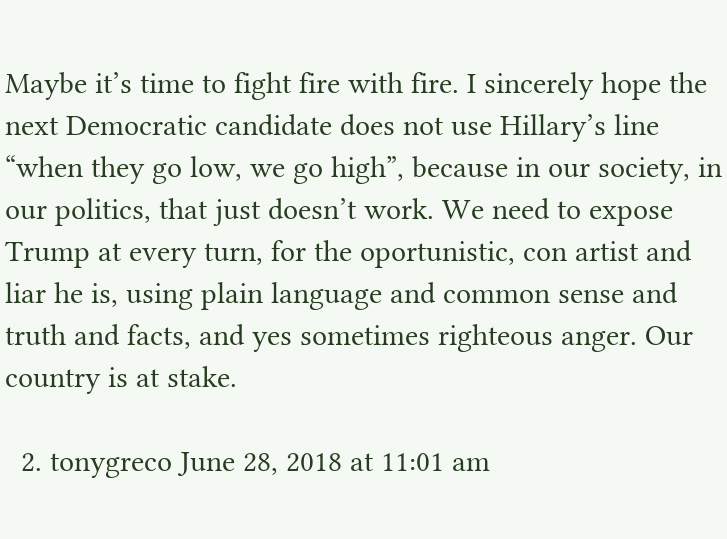Maybe it’s time to fight fire with fire. I sincerely hope the next Democratic candidate does not use Hillary’s line “when they go low, we go high”, because in our society, in our politics, that just doesn’t work. We need to expose Trump at every turn, for the oportunistic, con artist and liar he is, using plain language and common sense and truth and facts, and yes sometimes righteous anger. Our country is at stake.

  2. tonygreco June 28, 2018 at 11:01 am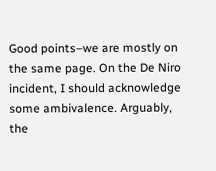Good points–we are mostly on the same page. On the De Niro incident, I should acknowledge some ambivalence. Arguably, the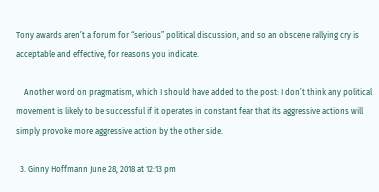Tony awards aren’t a forum for “serious” political discussion, and so an obscene rallying cry is acceptable and effective, for reasons you indicate.

    Another word on pragmatism, which I should have added to the post: I don’t think any political movement is likely to be successful if it operates in constant fear that its aggressive actions will simply provoke more aggressive action by the other side.

  3. Ginny Hoffmann June 28, 2018 at 12:13 pm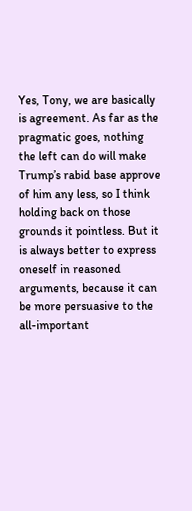Yes, Tony, we are basically is agreement. As far as the pragmatic goes, nothing the left can do will make Trump’s rabid base approve of him any less, so I think holding back on those grounds it pointless. But it is always better to express oneself in reasoned arguments, because it can be more persuasive to the all-important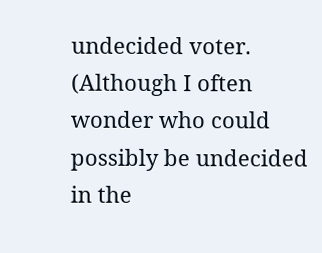undecided voter. (Although I often wonder who could possibly be undecided in the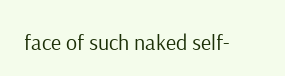face of such naked self-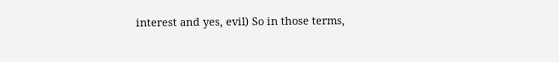interest and yes, evil) So in those terms,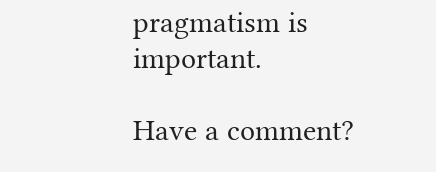pragmatism is important.

Have a comment?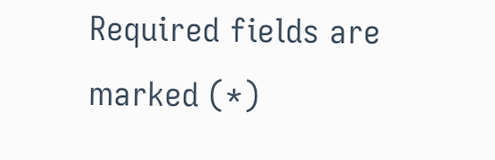Required fields are marked (*)